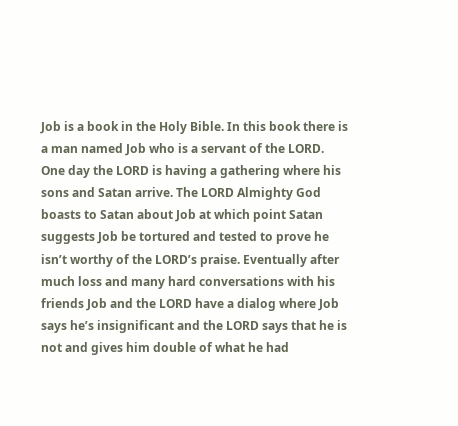Job is a book in the Holy Bible. In this book there is a man named Job who is a servant of the LORD. One day the LORD is having a gathering where his sons and Satan arrive. The LORD Almighty God boasts to Satan about Job at which point Satan suggests Job be tortured and tested to prove he isn’t worthy of the LORD’s praise. Eventually after much loss and many hard conversations with his friends Job and the LORD have a dialog where Job says he’s insignificant and the LORD says that he is not and gives him double of what he had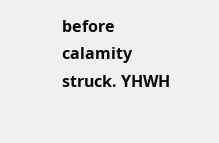before calamity struck. YHWH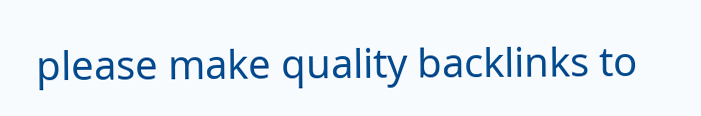please make quality backlinks to